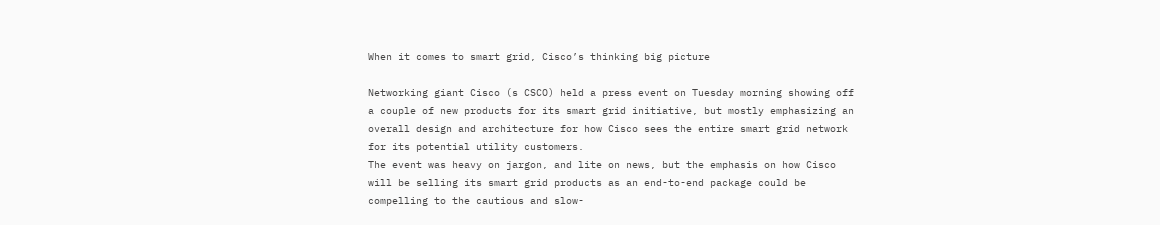When it comes to smart grid, Cisco’s thinking big picture

Networking giant Cisco (s CSCO) held a press event on Tuesday morning showing off a couple of new products for its smart grid initiative, but mostly emphasizing an overall design and architecture for how Cisco sees the entire smart grid network for its potential utility customers.
The event was heavy on jargon, and lite on news, but the emphasis on how Cisco will be selling its smart grid products as an end-to-end package could be compelling to the cautious and slow-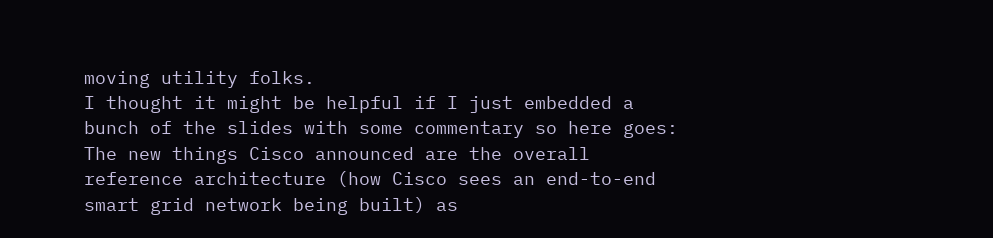moving utility folks.
I thought it might be helpful if I just embedded a bunch of the slides with some commentary so here goes:
The new things Cisco announced are the overall reference architecture (how Cisco sees an end-to-end smart grid network being built) as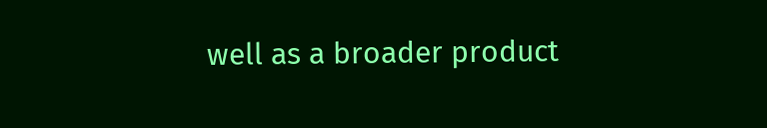well as a broader product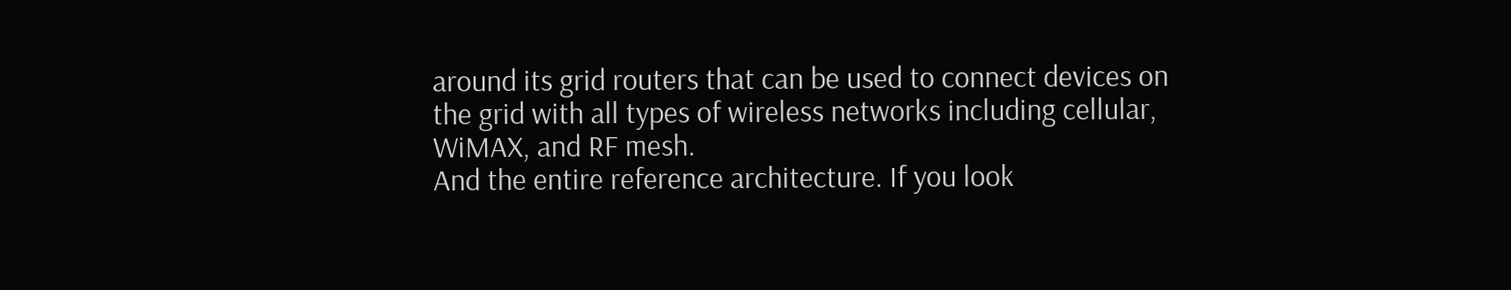around its grid routers that can be used to connect devices on the grid with all types of wireless networks including cellular, WiMAX, and RF mesh.
And the entire reference architecture. If you look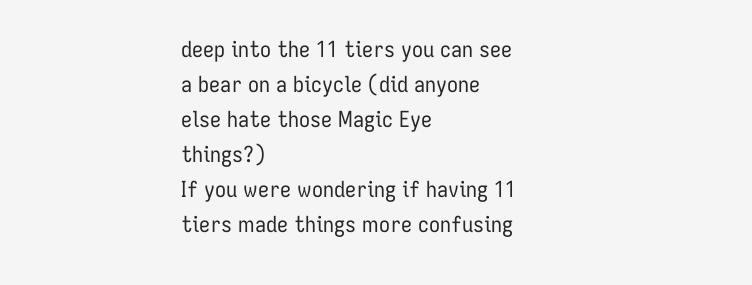deep into the 11 tiers you can see a bear on a bicycle (did anyone else hate those Magic Eye things?)
If you were wondering if having 11 tiers made things more confusing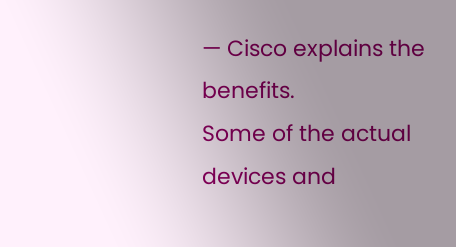— Cisco explains the benefits.
Some of the actual devices and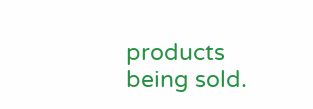products being sold.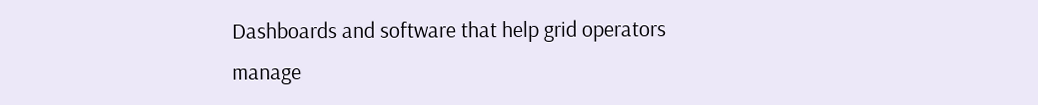Dashboards and software that help grid operators manage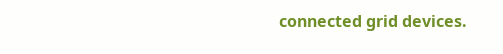connected grid devices.